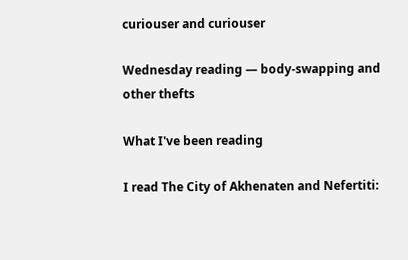curiouser and curiouser

Wednesday reading — body-swapping and other thefts

What I've been reading

I read The City of Akhenaten and Nefertiti: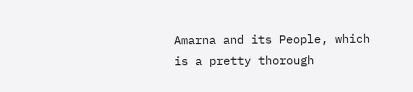Amarna and its People, which is a pretty thorough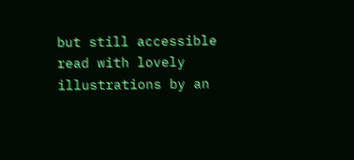but still accessible read with lovely illustrations by an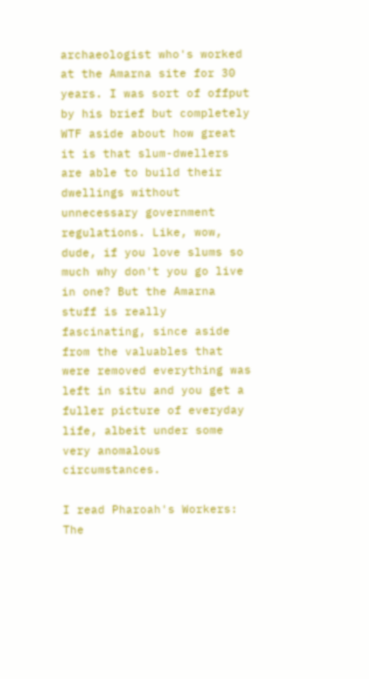archaeologist who's worked at the Amarna site for 30 years. I was sort of offput by his brief but completely WTF aside about how great it is that slum-dwellers are able to build their dwellings without unnecessary government regulations. Like, wow, dude, if you love slums so much why don't you go live in one? But the Amarna stuff is really fascinating, since aside from the valuables that were removed everything was left in situ and you get a fuller picture of everyday life, albeit under some very anomalous circumstances.

I read Pharoah's Workers: The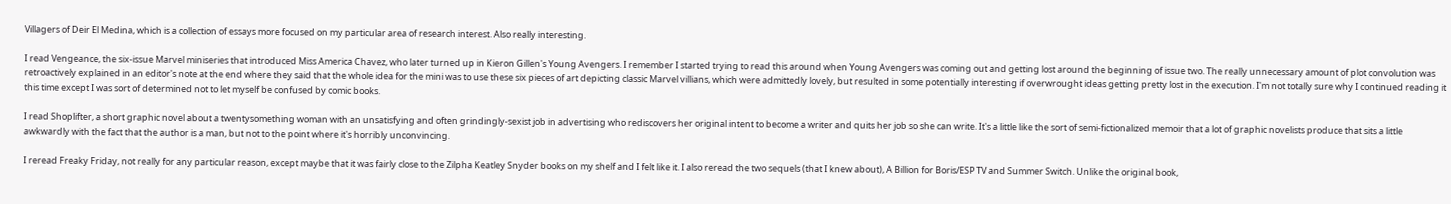Villagers of Deir El Medina, which is a collection of essays more focused on my particular area of research interest. Also really interesting.

I read Vengeance, the six-issue Marvel miniseries that introduced Miss America Chavez, who later turned up in Kieron Gillen's Young Avengers. I remember I started trying to read this around when Young Avengers was coming out and getting lost around the beginning of issue two. The really unnecessary amount of plot convolution was retroactively explained in an editor's note at the end where they said that the whole idea for the mini was to use these six pieces of art depicting classic Marvel villians, which were admittedly lovely, but resulted in some potentially interesting if overwrought ideas getting pretty lost in the execution. I'm not totally sure why I continued reading it this time except I was sort of determined not to let myself be confused by comic books.

I read Shoplifter, a short graphic novel about a twentysomething woman with an unsatisfying and often grindingly-sexist job in advertising who rediscovers her original intent to become a writer and quits her job so she can write. It's a little like the sort of semi-fictionalized memoir that a lot of graphic novelists produce that sits a little awkwardly with the fact that the author is a man, but not to the point where it's horribly unconvincing.

I reread Freaky Friday, not really for any particular reason, except maybe that it was fairly close to the Zilpha Keatley Snyder books on my shelf and I felt like it. I also reread the two sequels (that I knew about), A Billion for Boris/ESP TV and Summer Switch. Unlike the original book,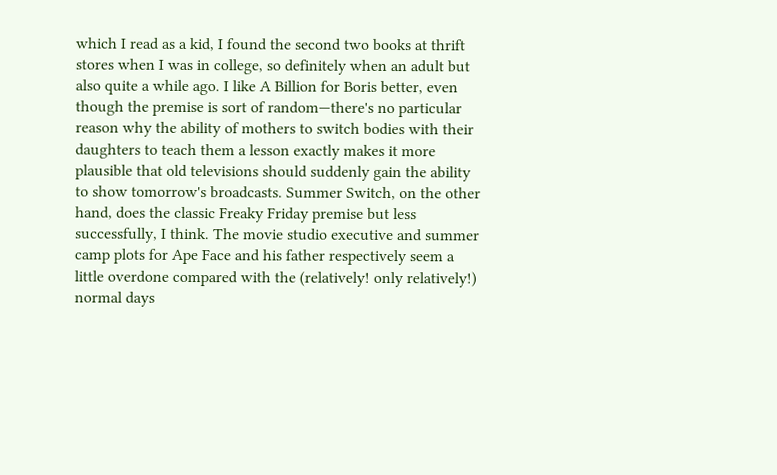which I read as a kid, I found the second two books at thrift stores when I was in college, so definitely when an adult but also quite a while ago. I like A Billion for Boris better, even though the premise is sort of random—there's no particular reason why the ability of mothers to switch bodies with their daughters to teach them a lesson exactly makes it more plausible that old televisions should suddenly gain the ability to show tomorrow's broadcasts. Summer Switch, on the other hand, does the classic Freaky Friday premise but less successfully, I think. The movie studio executive and summer camp plots for Ape Face and his father respectively seem a little overdone compared with the (relatively! only relatively!) normal days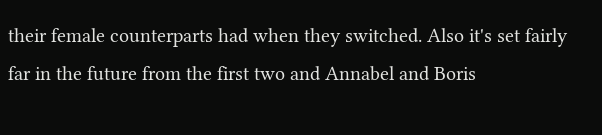their female counterparts had when they switched. Also it's set fairly far in the future from the first two and Annabel and Boris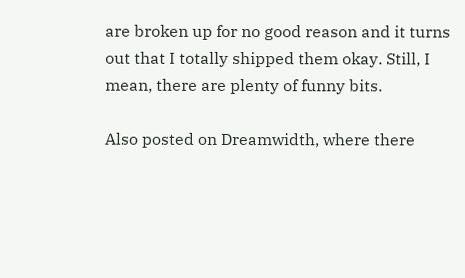are broken up for no good reason and it turns out that I totally shipped them okay. Still, I mean, there are plenty of funny bits.

Also posted on Dreamwidth, where there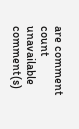are comment count unavailable comment(s)